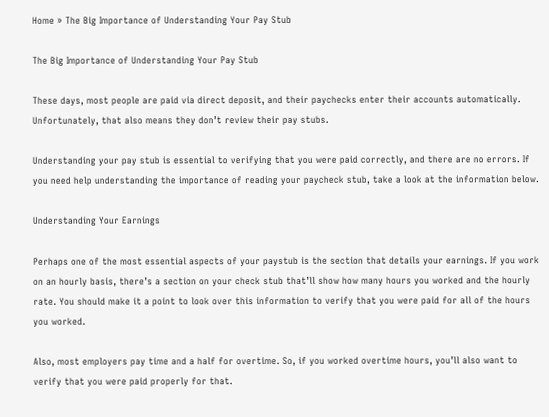Home » The Big Importance of Understanding Your Pay Stub

The Big Importance of Understanding Your Pay Stub

These days, most people are paid via direct deposit, and their paychecks enter their accounts automatically. Unfortunately, that also means they don’t review their pay stubs.

Understanding your pay stub is essential to verifying that you were paid correctly, and there are no errors. If you need help understanding the importance of reading your paycheck stub, take a look at the information below.

Understanding Your Earnings

Perhaps one of the most essential aspects of your paystub is the section that details your earnings. If you work on an hourly basis, there’s a section on your check stub that’ll show how many hours you worked and the hourly rate. You should make it a point to look over this information to verify that you were paid for all of the hours you worked.

Also, most employers pay time and a half for overtime. So, if you worked overtime hours, you’ll also want to verify that you were paid properly for that.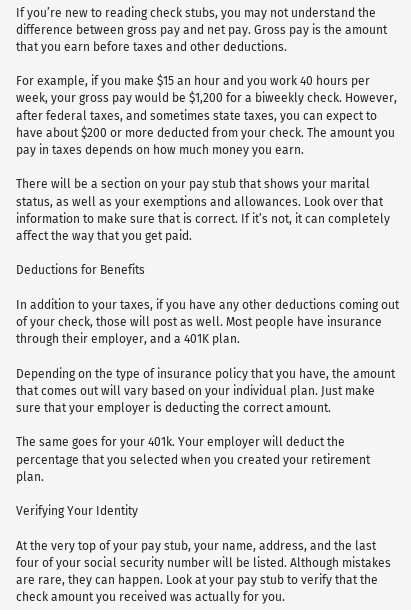If you’re new to reading check stubs, you may not understand the difference between gross pay and net pay. Gross pay is the amount that you earn before taxes and other deductions.

For example, if you make $15 an hour and you work 40 hours per week, your gross pay would be $1,200 for a biweekly check. However, after federal taxes, and sometimes state taxes, you can expect to have about $200 or more deducted from your check. The amount you pay in taxes depends on how much money you earn.

There will be a section on your pay stub that shows your marital status, as well as your exemptions and allowances. Look over that information to make sure that is correct. If it’s not, it can completely affect the way that you get paid.

Deductions for Benefits

In addition to your taxes, if you have any other deductions coming out of your check, those will post as well. Most people have insurance through their employer, and a 401K plan.

Depending on the type of insurance policy that you have, the amount that comes out will vary based on your individual plan. Just make sure that your employer is deducting the correct amount.

The same goes for your 401k. Your employer will deduct the percentage that you selected when you created your retirement plan.

Verifying Your Identity

At the very top of your pay stub, your name, address, and the last four of your social security number will be listed. Although mistakes are rare, they can happen. Look at your pay stub to verify that the check amount you received was actually for you.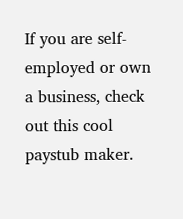If you are self-employed or own a business, check out this cool paystub maker.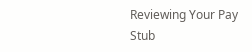Reviewing Your Pay Stub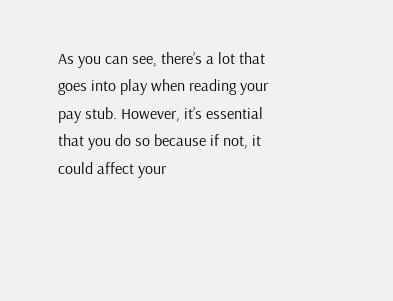As you can see, there’s a lot that goes into play when reading your pay stub. However, it’s essential that you do so because if not, it could affect your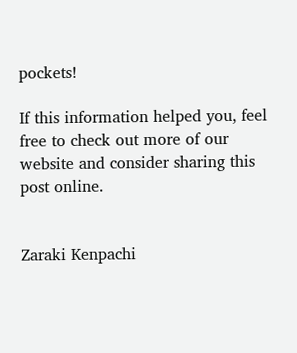pockets!

If this information helped you, feel free to check out more of our website and consider sharing this post online.


Zaraki Kenpachi